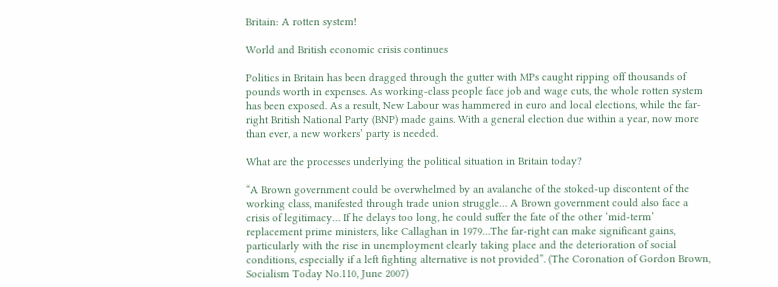Britain: A rotten system!

World and British economic crisis continues

Politics in Britain has been dragged through the gutter with MPs caught ripping off thousands of pounds worth in expenses. As working-class people face job and wage cuts, the whole rotten system has been exposed. As a result, New Labour was hammered in euro and local elections, while the far-right British National Party (BNP) made gains. With a general election due within a year, now more than ever, a new workers’ party is needed.

What are the processes underlying the political situation in Britain today?

“A Brown government could be overwhelmed by an avalanche of the stoked-up discontent of the working class, manifested through trade union struggle… A Brown government could also face a crisis of legitimacy… If he delays too long, he could suffer the fate of the other ‘mid-term’ replacement prime ministers, like Callaghan in 1979…The far-right can make significant gains, particularly with the rise in unemployment clearly taking place and the deterioration of social conditions, especially if a left fighting alternative is not provided”. (The Coronation of Gordon Brown, Socialism Today No.110, June 2007)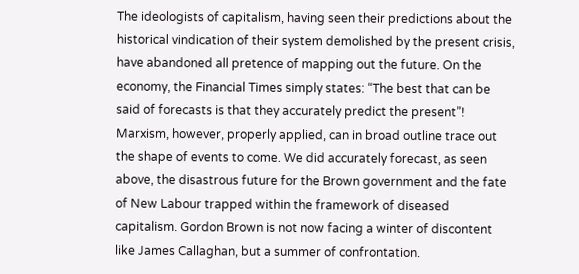The ideologists of capitalism, having seen their predictions about the historical vindication of their system demolished by the present crisis, have abandoned all pretence of mapping out the future. On the economy, the Financial Times simply states: “The best that can be said of forecasts is that they accurately predict the present”! Marxism, however, properly applied, can in broad outline trace out the shape of events to come. We did accurately forecast, as seen above, the disastrous future for the Brown government and the fate of New Labour trapped within the framework of diseased capitalism. Gordon Brown is not now facing a winter of discontent like James Callaghan, but a summer of confrontation.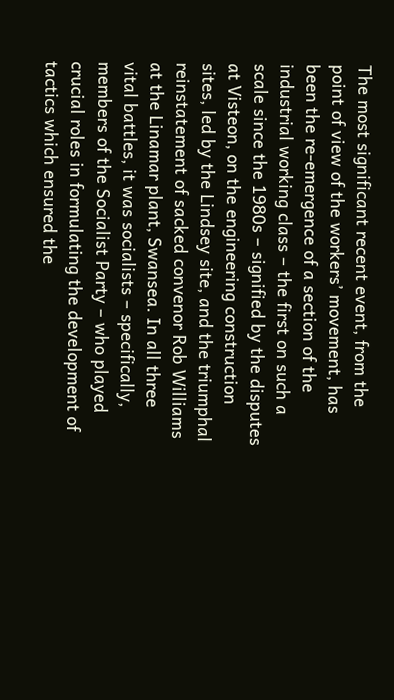The most significant recent event, from the point of view of the workers’ movement, has been the re-emergence of a section of the industrial working class – the first on such a scale since the 1980s – signified by the disputes at Visteon, on the engineering construction sites, led by the Lindsey site, and the triumphal reinstatement of sacked convenor Rob Williams at the Linamar plant, Swansea. In all three vital battles, it was socialists – specifically, members of the Socialist Party – who played crucial roles in formulating the development of tactics which ensured the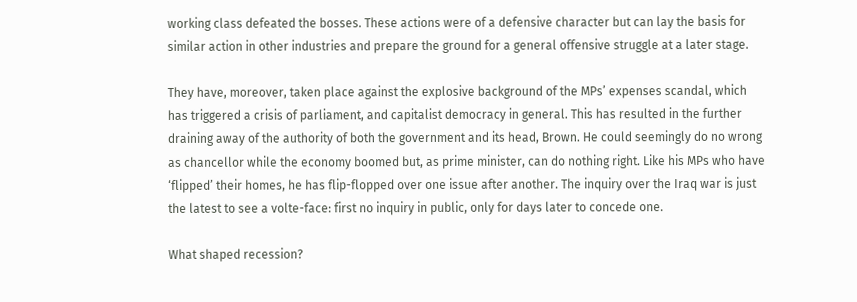working class defeated the bosses. These actions were of a defensive character but can lay the basis for similar action in other industries and prepare the ground for a general offensive struggle at a later stage.

They have, moreover, taken place against the explosive background of the MPs’ expenses scandal, which has triggered a crisis of parliament, and capitalist democracy in general. This has resulted in the further draining away of the authority of both the government and its head, Brown. He could seemingly do no wrong as chancellor while the economy boomed but, as prime minister, can do nothing right. Like his MPs who have ‘flipped’ their homes, he has flip-flopped over one issue after another. The inquiry over the Iraq war is just the latest to see a volte-face: first no inquiry in public, only for days later to concede one.

What shaped recession?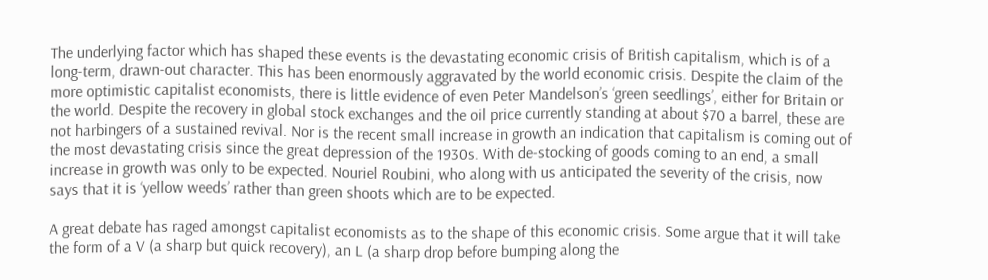The underlying factor which has shaped these events is the devastating economic crisis of British capitalism, which is of a long-term, drawn-out character. This has been enormously aggravated by the world economic crisis. Despite the claim of the more optimistic capitalist economists, there is little evidence of even Peter Mandelson’s ‘green seedlings’, either for Britain or the world. Despite the recovery in global stock exchanges and the oil price currently standing at about $70 a barrel, these are not harbingers of a sustained revival. Nor is the recent small increase in growth an indication that capitalism is coming out of the most devastating crisis since the great depression of the 1930s. With de-stocking of goods coming to an end, a small increase in growth was only to be expected. Nouriel Roubini, who along with us anticipated the severity of the crisis, now says that it is ‘yellow weeds’ rather than green shoots which are to be expected.

A great debate has raged amongst capitalist economists as to the shape of this economic crisis. Some argue that it will take the form of a V (a sharp but quick recovery), an L (a sharp drop before bumping along the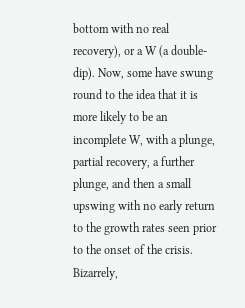bottom with no real recovery), or a W (a double-dip). Now, some have swung round to the idea that it is more likely to be an incomplete W, with a plunge, partial recovery, a further plunge, and then a small upswing with no early return to the growth rates seen prior to the onset of the crisis. Bizarrely,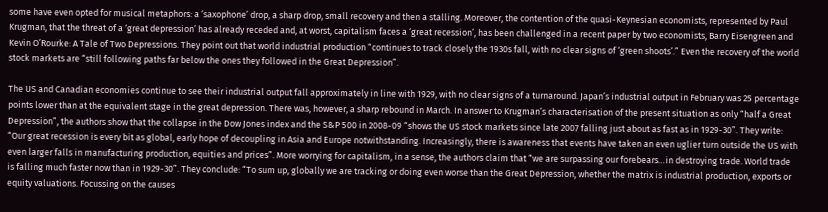some have even opted for musical metaphors: a ‘saxophone’ drop, a sharp drop, small recovery and then a stalling. Moreover, the contention of the quasi-Keynesian economists, represented by Paul Krugman, that the threat of a ‘great depression’ has already receded and, at worst, capitalism faces a ‘great recession’, has been challenged in a recent paper by two economists, Barry Eisengreen and Kevin O’Rourke: A Tale of Two Depressions. They point out that world industrial production “continues to track closely the 1930s fall, with no clear signs of ‘green shoots’.” Even the recovery of the world stock markets are “still following paths far below the ones they followed in the Great Depression”.

The US and Canadian economies continue to see their industrial output fall approximately in line with 1929, with no clear signs of a turnaround. Japan’s industrial output in February was 25 percentage points lower than at the equivalent stage in the great depression. There was, however, a sharp rebound in March. In answer to Krugman’s characterisation of the present situation as only “half a Great Depression”, the authors show that the collapse in the Dow Jones index and the S&P 500 in 2008-09 “shows the US stock markets since late 2007 falling just about as fast as in 1929-30”. They write: “Our great recession is every bit as global, early hope of decoupling in Asia and Europe notwithstanding. Increasingly, there is awareness that events have taken an even uglier turn outside the US with even larger falls in manufacturing production, equities and prices”. More worrying for capitalism, in a sense, the authors claim that “we are surpassing our forebears…in destroying trade. World trade is falling much faster now than in 1929-30”. They conclude: “To sum up, globally we are tracking or doing even worse than the Great Depression, whether the matrix is industrial production, exports or equity valuations. Focussing on the causes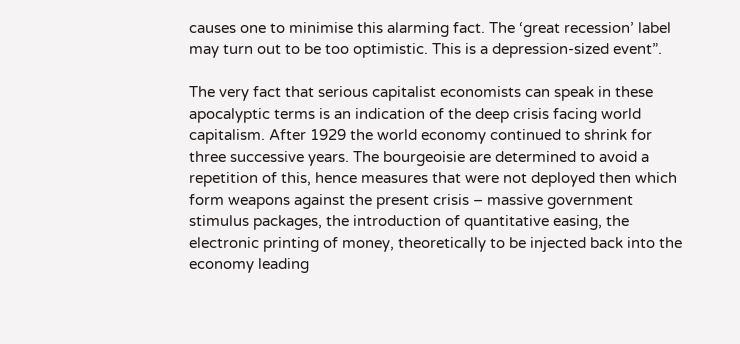causes one to minimise this alarming fact. The ‘great recession’ label may turn out to be too optimistic. This is a depression-sized event”.

The very fact that serious capitalist economists can speak in these apocalyptic terms is an indication of the deep crisis facing world capitalism. After 1929 the world economy continued to shrink for three successive years. The bourgeoisie are determined to avoid a repetition of this, hence measures that were not deployed then which form weapons against the present crisis – massive government stimulus packages, the introduction of quantitative easing, the electronic printing of money, theoretically to be injected back into the economy leading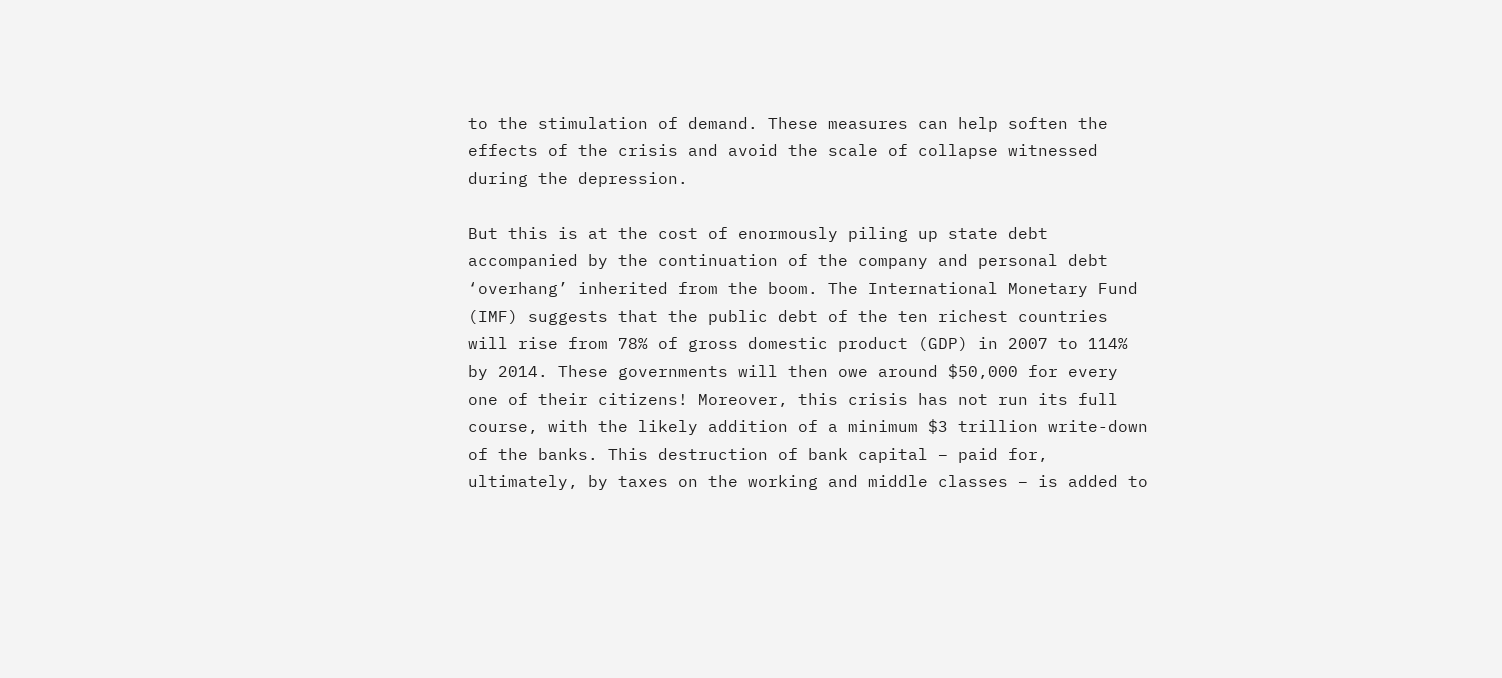to the stimulation of demand. These measures can help soften the effects of the crisis and avoid the scale of collapse witnessed during the depression.

But this is at the cost of enormously piling up state debt accompanied by the continuation of the company and personal debt ‘overhang’ inherited from the boom. The International Monetary Fund (IMF) suggests that the public debt of the ten richest countries will rise from 78% of gross domestic product (GDP) in 2007 to 114% by 2014. These governments will then owe around $50,000 for every one of their citizens! Moreover, this crisis has not run its full course, with the likely addition of a minimum $3 trillion write-down of the banks. This destruction of bank capital – paid for, ultimately, by taxes on the working and middle classes – is added to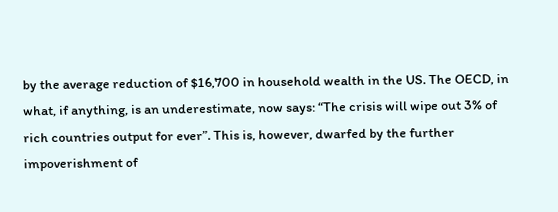by the average reduction of $16,700 in household wealth in the US. The OECD, in what, if anything, is an underestimate, now says: “The crisis will wipe out 3% of rich countries output for ever”. This is, however, dwarfed by the further impoverishment of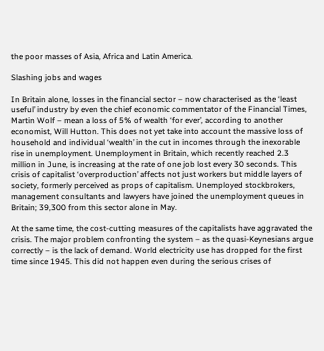the poor masses of Asia, Africa and Latin America.

Slashing jobs and wages

In Britain alone, losses in the financial sector – now characterised as the ‘least useful’ industry by even the chief economic commentator of the Financial Times, Martin Wolf – mean a loss of 5% of wealth ‘for ever’, according to another economist, Will Hutton. This does not yet take into account the massive loss of household and individual ‘wealth’ in the cut in incomes through the inexorable rise in unemployment. Unemployment in Britain, which recently reached 2.3 million in June, is increasing at the rate of one job lost every 30 seconds. This crisis of capitalist ‘overproduction’ affects not just workers but middle layers of society, formerly perceived as props of capitalism. Unemployed stockbrokers, management consultants and lawyers have joined the unemployment queues in Britain; 39,300 from this sector alone in May.

At the same time, the cost-cutting measures of the capitalists have aggravated the crisis. The major problem confronting the system – as the quasi-Keynesians argue correctly – is the lack of demand. World electricity use has dropped for the first time since 1945. This did not happen even during the serious crises of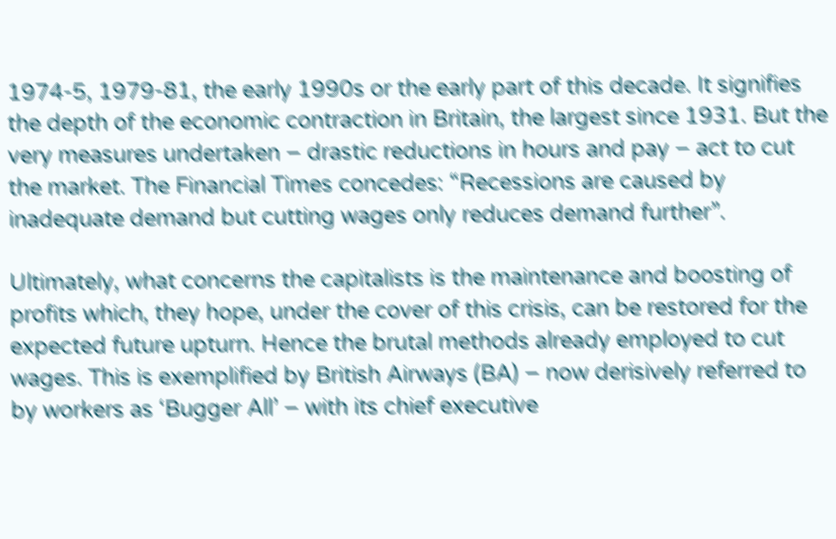1974-5, 1979-81, the early 1990s or the early part of this decade. It signifies the depth of the economic contraction in Britain, the largest since 1931. But the very measures undertaken – drastic reductions in hours and pay – act to cut the market. The Financial Times concedes: “Recessions are caused by inadequate demand but cutting wages only reduces demand further”.

Ultimately, what concerns the capitalists is the maintenance and boosting of profits which, they hope, under the cover of this crisis, can be restored for the expected future upturn. Hence the brutal methods already employed to cut wages. This is exemplified by British Airways (BA) – now derisively referred to by workers as ‘Bugger All’ – with its chief executive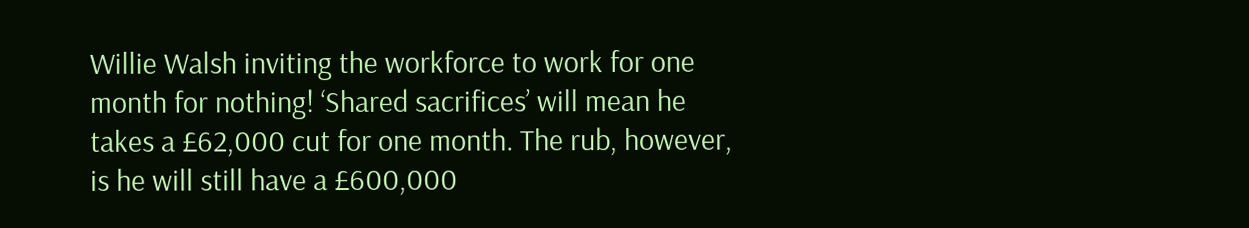Willie Walsh inviting the workforce to work for one month for nothing! ‘Shared sacrifices’ will mean he takes a £62,000 cut for one month. The rub, however, is he will still have a £600,000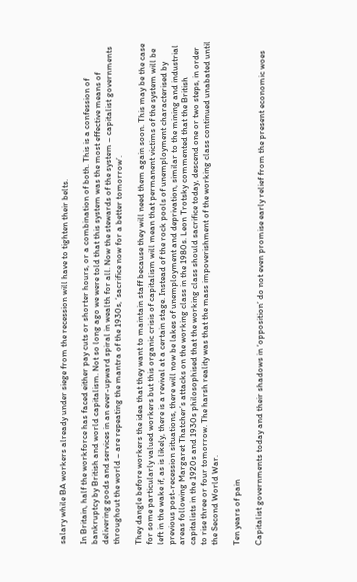salary while BA workers already under siege from the recession will have to tighten their belts.

In Britain, half the workforce has faced either pay cuts or shorter hours, or a combination of both. This is a confession of bankruptcy by British and world capitalism. Not so long ago we were told that this system was the most effective means of delivering goods and services in an ever-upward spiral in wealth for all. Now the stewards of the system – capitalist governments throughout the world – are repeating the mantra of the 1930s, ‘sacrifice now for a better tomorrow’.

They dangle before workers the idea that they want to maintain staff because they will need them again soon. This may be the case for some particularly valued workers but this organic crisis of capitalism will mean that permanent victims of the system will be left in the wake if, as is likely, there is a revival at a certain stage. Instead of the rock pools of unemployment characterised by previous post-recession situations, there will now be lakes of unemployment and deprivation, similar to the mining and industrial areas following Margaret Thatcher’s attacks on the working class in the 1980s. Leon Trotsky commented that the British capitalists in the 1920s and 1930s philosophised that the working class should sacrifice today, descend one or two steps, in order to rise three or four tomorrow. The harsh reality was that the mass impoverishment of the working class continued unabated until the Second World War.

Ten years of pain

Capitalist governments today and their shadows in ‘opposition’ do not even promise early relief from the present economic woes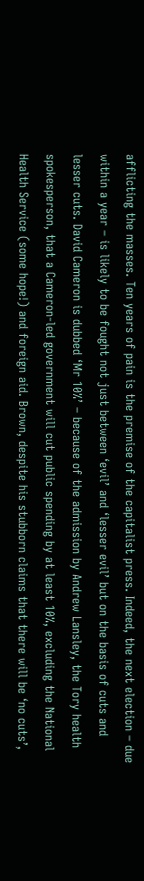afflicting the masses. Ten years of pain is the premise of the capitalist press. Indeed, the next election – due within a year – is likely to be fought not just between ‘evil’ and ‘lesser evil’ but on the basis of cuts and lesser cuts. David Cameron is dubbed ‘Mr 10%’ – because of the admission by Andrew Lansley, the Tory health spokesperson, that a Cameron-led government will cut public spending by at least 10%, excluding the National Health Service (some hope!) and foreign aid. Brown, despite his stubborn claims that there will be ‘no cuts’,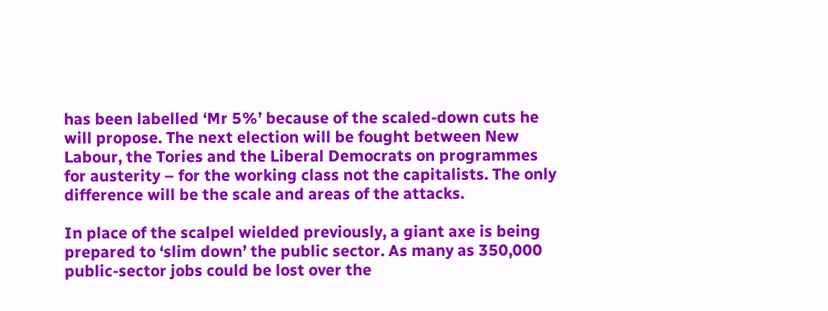has been labelled ‘Mr 5%’ because of the scaled-down cuts he will propose. The next election will be fought between New Labour, the Tories and the Liberal Democrats on programmes for austerity – for the working class not the capitalists. The only difference will be the scale and areas of the attacks.

In place of the scalpel wielded previously, a giant axe is being prepared to ‘slim down’ the public sector. As many as 350,000 public-sector jobs could be lost over the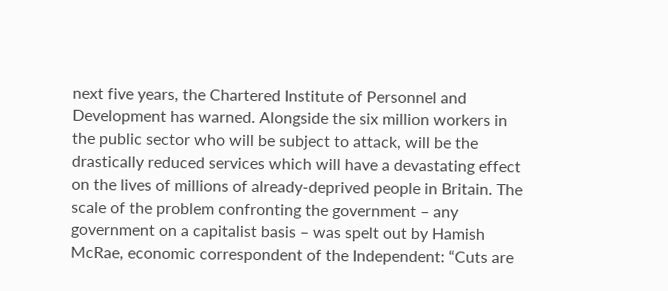next five years, the Chartered Institute of Personnel and Development has warned. Alongside the six million workers in the public sector who will be subject to attack, will be the drastically reduced services which will have a devastating effect on the lives of millions of already-deprived people in Britain. The scale of the problem confronting the government – any government on a capitalist basis – was spelt out by Hamish McRae, economic correspondent of the Independent: “Cuts are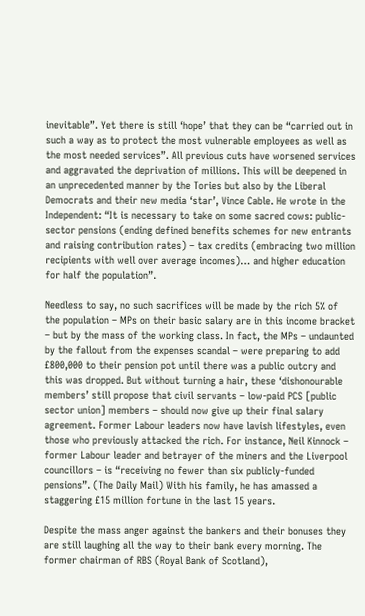inevitable”. Yet there is still ‘hope’ that they can be “carried out in such a way as to protect the most vulnerable employees as well as the most needed services”. All previous cuts have worsened services and aggravated the deprivation of millions. This will be deepened in an unprecedented manner by the Tories but also by the Liberal Democrats and their new media ‘star’, Vince Cable. He wrote in the Independent: “It is necessary to take on some sacred cows: public-sector pensions (ending defined benefits schemes for new entrants and raising contribution rates) – tax credits (embracing two million recipients with well over average incomes)… and higher education for half the population”.

Needless to say, no such sacrifices will be made by the rich 5% of the population – MPs on their basic salary are in this income bracket – but by the mass of the working class. In fact, the MPs – undaunted by the fallout from the expenses scandal – were preparing to add £800,000 to their pension pot until there was a public outcry and this was dropped. But without turning a hair, these ‘dishonourable members’ still propose that civil servants – low-paid PCS [public sector union] members – should now give up their final salary agreement. Former Labour leaders now have lavish lifestyles, even those who previously attacked the rich. For instance, Neil Kinnock – former Labour leader and betrayer of the miners and the Liverpool councillors – is “receiving no fewer than six publicly-funded pensions”. (The Daily Mail) With his family, he has amassed a staggering £15 million fortune in the last 15 years.

Despite the mass anger against the bankers and their bonuses they are still laughing all the way to their bank every morning. The former chairman of RBS (Royal Bank of Scotland),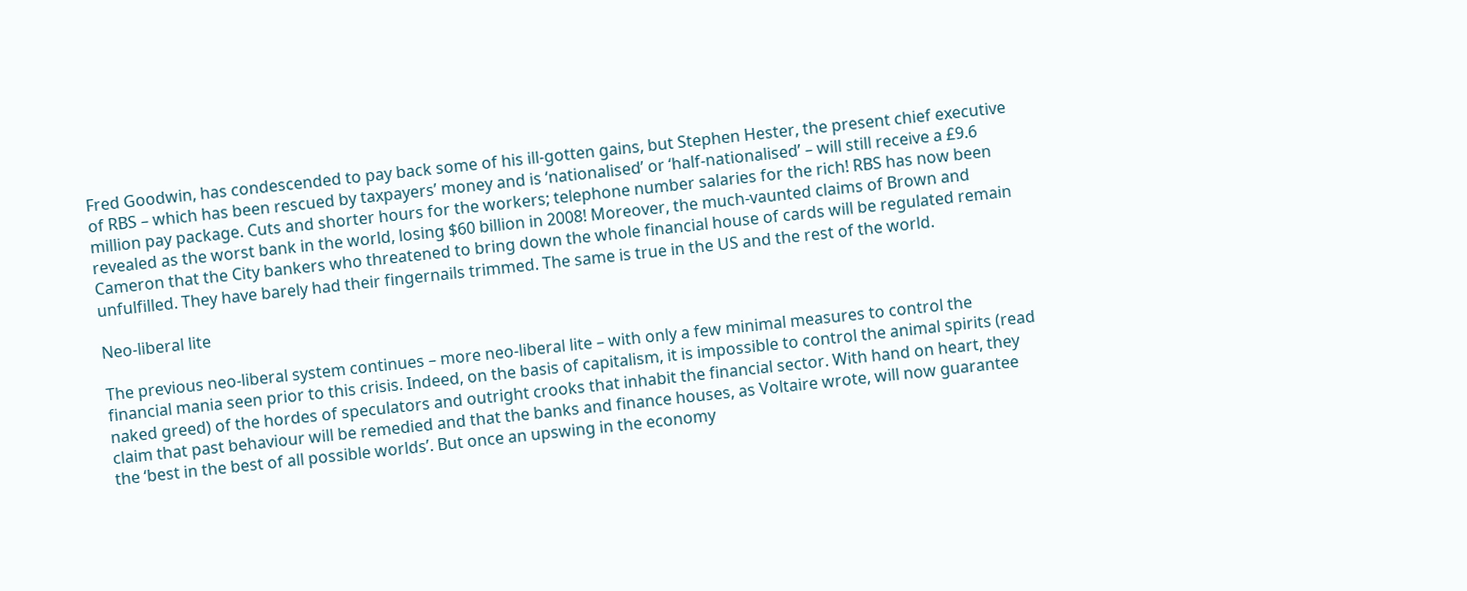Fred Goodwin, has condescended to pay back some of his ill-gotten gains, but Stephen Hester, the present chief executive of RBS – which has been rescued by taxpayers’ money and is ‘nationalised’ or ‘half-nationalised’ – will still receive a £9.6 million pay package. Cuts and shorter hours for the workers; telephone number salaries for the rich! RBS has now been revealed as the worst bank in the world, losing $60 billion in 2008! Moreover, the much-vaunted claims of Brown and Cameron that the City bankers who threatened to bring down the whole financial house of cards will be regulated remain unfulfilled. They have barely had their fingernails trimmed. The same is true in the US and the rest of the world.

Neo-liberal lite

The previous neo-liberal system continues – more neo-liberal lite – with only a few minimal measures to control the financial mania seen prior to this crisis. Indeed, on the basis of capitalism, it is impossible to control the animal spirits (read naked greed) of the hordes of speculators and outright crooks that inhabit the financial sector. With hand on heart, they claim that past behaviour will be remedied and that the banks and finance houses, as Voltaire wrote, will now guarantee the ‘best in the best of all possible worlds’. But once an upswing in the economy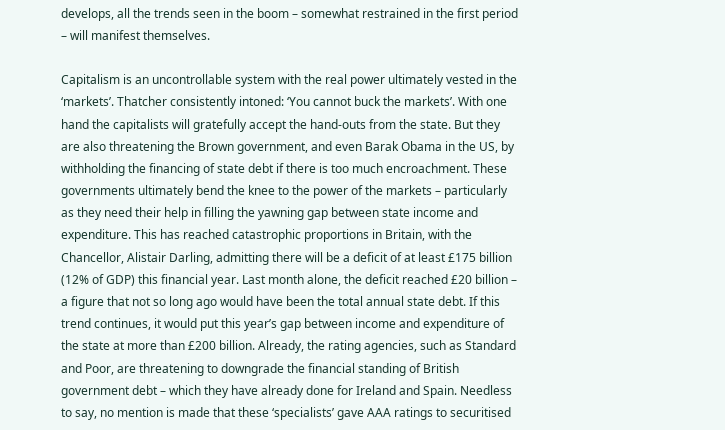develops, all the trends seen in the boom – somewhat restrained in the first period – will manifest themselves.

Capitalism is an uncontrollable system with the real power ultimately vested in the ‘markets’. Thatcher consistently intoned: ‘You cannot buck the markets’. With one hand the capitalists will gratefully accept the hand-outs from the state. But they are also threatening the Brown government, and even Barak Obama in the US, by withholding the financing of state debt if there is too much encroachment. These governments ultimately bend the knee to the power of the markets – particularly as they need their help in filling the yawning gap between state income and expenditure. This has reached catastrophic proportions in Britain, with the Chancellor, Alistair Darling, admitting there will be a deficit of at least £175 billion (12% of GDP) this financial year. Last month alone, the deficit reached £20 billion – a figure that not so long ago would have been the total annual state debt. If this trend continues, it would put this year’s gap between income and expenditure of the state at more than £200 billion. Already, the rating agencies, such as Standard and Poor, are threatening to downgrade the financial standing of British government debt – which they have already done for Ireland and Spain. Needless to say, no mention is made that these ‘specialists’ gave AAA ratings to securitised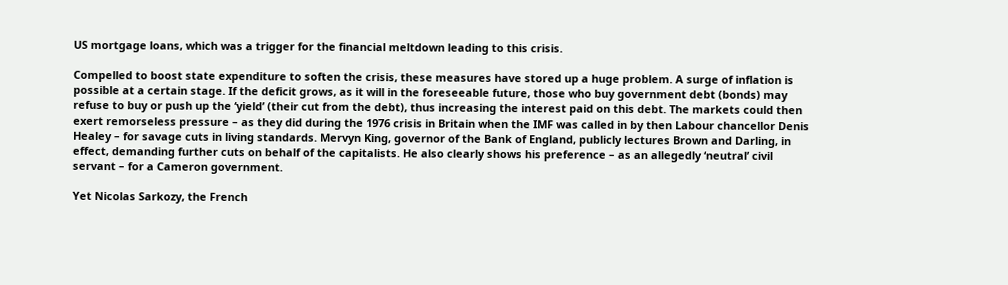US mortgage loans, which was a trigger for the financial meltdown leading to this crisis.

Compelled to boost state expenditure to soften the crisis, these measures have stored up a huge problem. A surge of inflation is possible at a certain stage. If the deficit grows, as it will in the foreseeable future, those who buy government debt (bonds) may refuse to buy or push up the ‘yield’ (their cut from the debt), thus increasing the interest paid on this debt. The markets could then exert remorseless pressure – as they did during the 1976 crisis in Britain when the IMF was called in by then Labour chancellor Denis Healey – for savage cuts in living standards. Mervyn King, governor of the Bank of England, publicly lectures Brown and Darling, in effect, demanding further cuts on behalf of the capitalists. He also clearly shows his preference – as an allegedly ‘neutral’ civil servant – for a Cameron government.

Yet Nicolas Sarkozy, the French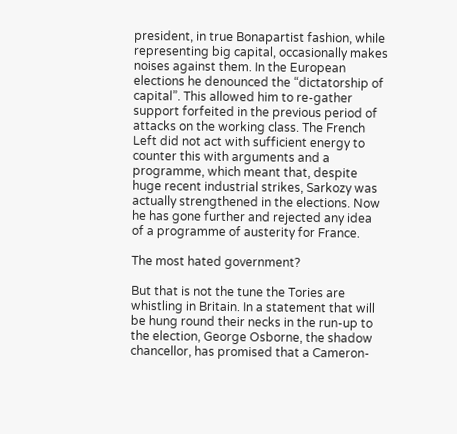president, in true Bonapartist fashion, while representing big capital, occasionally makes noises against them. In the European elections he denounced the “dictatorship of capital”. This allowed him to re-gather support forfeited in the previous period of attacks on the working class. The French Left did not act with sufficient energy to counter this with arguments and a programme, which meant that, despite huge recent industrial strikes, Sarkozy was actually strengthened in the elections. Now he has gone further and rejected any idea of a programme of austerity for France.

The most hated government?

But that is not the tune the Tories are whistling in Britain. In a statement that will be hung round their necks in the run-up to the election, George Osborne, the shadow chancellor, has promised that a Cameron-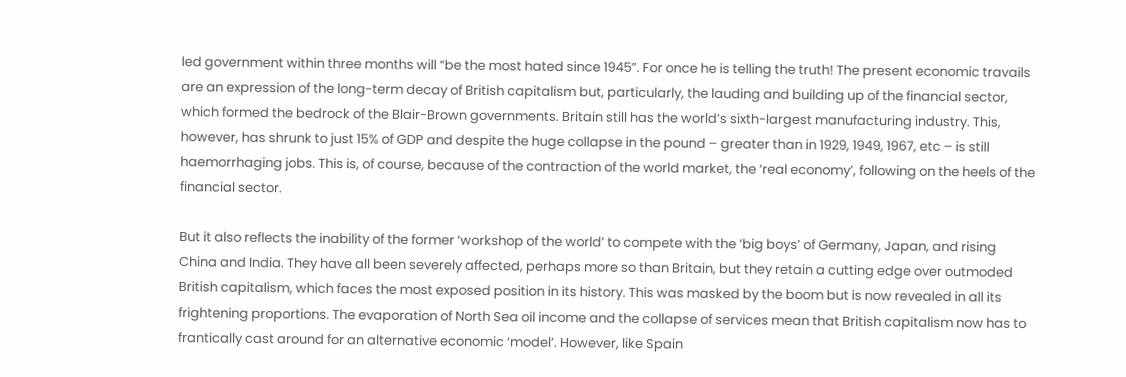led government within three months will “be the most hated since 1945”. For once he is telling the truth! The present economic travails are an expression of the long-term decay of British capitalism but, particularly, the lauding and building up of the financial sector, which formed the bedrock of the Blair-Brown governments. Britain still has the world’s sixth-largest manufacturing industry. This, however, has shrunk to just 15% of GDP and despite the huge collapse in the pound – greater than in 1929, 1949, 1967, etc – is still haemorrhaging jobs. This is, of course, because of the contraction of the world market, the ‘real economy’, following on the heels of the financial sector.

But it also reflects the inability of the former ‘workshop of the world’ to compete with the ‘big boys’ of Germany, Japan, and rising China and India. They have all been severely affected, perhaps more so than Britain, but they retain a cutting edge over outmoded British capitalism, which faces the most exposed position in its history. This was masked by the boom but is now revealed in all its frightening proportions. The evaporation of North Sea oil income and the collapse of services mean that British capitalism now has to frantically cast around for an alternative economic ‘model’. However, like Spain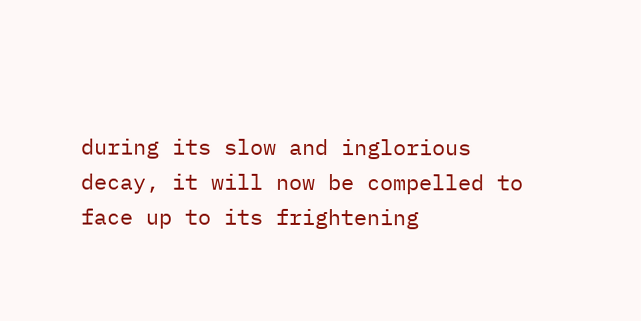during its slow and inglorious decay, it will now be compelled to face up to its frightening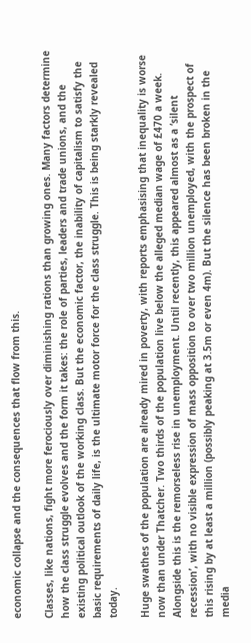economic collapse and the consequences that flow from this.

Classes, like nations, fight more ferociously over diminishing rations than growing ones. Many factors determine how the class struggle evolves and the form it takes: the role of parties, leaders and trade unions, and the existing political outlook of the working class. But the economic factor, the inability of capitalism to satisfy the basic requirements of daily life, is the ultimate motor force for the class struggle. This is being starkly revealed today.

Huge swathes of the population are already mired in poverty, with reports emphasising that inequality is worse now than under Thatcher. Two thirds of the population live below the alleged median wage of £470 a week. Alongside this is the remorseless rise in unemployment. Until recently, this appeared almost as a ‘silent recession’, with no visible expression of mass opposition to over two million unemployed, with the prospect of this rising by at least a million (possibly peaking at 3.5m or even 4m). But the silence has been broken in the media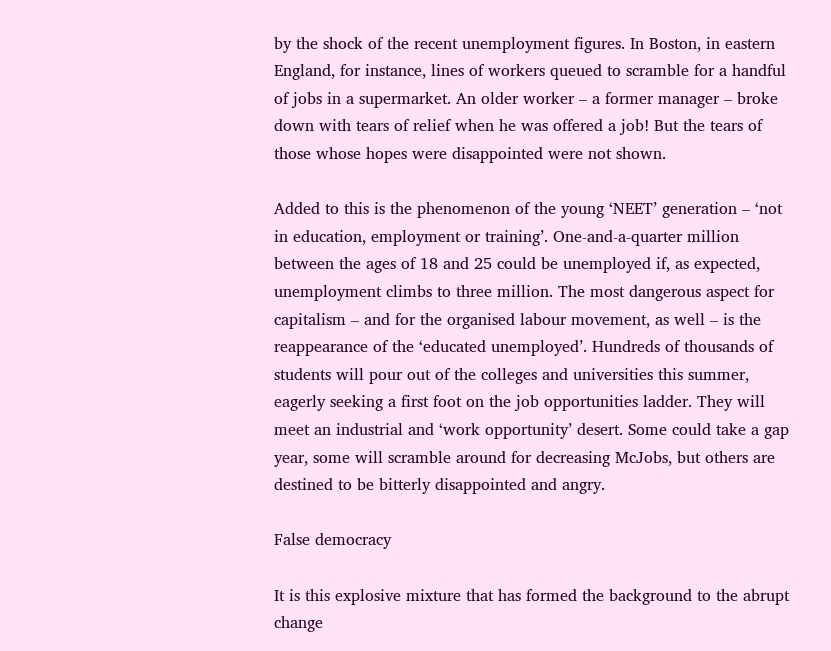by the shock of the recent unemployment figures. In Boston, in eastern England, for instance, lines of workers queued to scramble for a handful of jobs in a supermarket. An older worker – a former manager – broke down with tears of relief when he was offered a job! But the tears of those whose hopes were disappointed were not shown.

Added to this is the phenomenon of the young ‘NEET’ generation – ‘not in education, employment or training’. One-and-a-quarter million between the ages of 18 and 25 could be unemployed if, as expected, unemployment climbs to three million. The most dangerous aspect for capitalism – and for the organised labour movement, as well – is the reappearance of the ‘educated unemployed’. Hundreds of thousands of students will pour out of the colleges and universities this summer, eagerly seeking a first foot on the job opportunities ladder. They will meet an industrial and ‘work opportunity’ desert. Some could take a gap year, some will scramble around for decreasing McJobs, but others are destined to be bitterly disappointed and angry.

False democracy

It is this explosive mixture that has formed the background to the abrupt change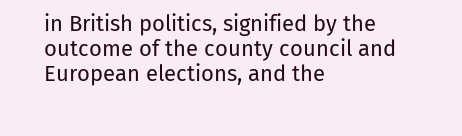in British politics, signified by the outcome of the county council and European elections, and the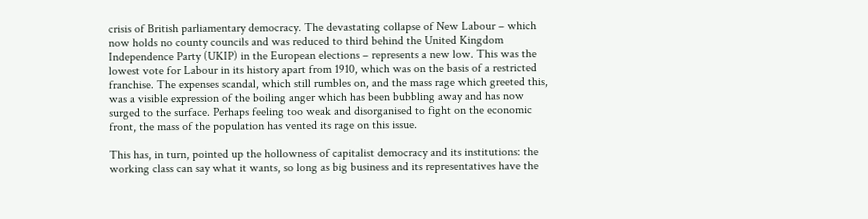crisis of British parliamentary democracy. The devastating collapse of New Labour – which now holds no county councils and was reduced to third behind the United Kingdom Independence Party (UKIP) in the European elections – represents a new low. This was the lowest vote for Labour in its history apart from 1910, which was on the basis of a restricted franchise. The expenses scandal, which still rumbles on, and the mass rage which greeted this, was a visible expression of the boiling anger which has been bubbling away and has now surged to the surface. Perhaps feeling too weak and disorganised to fight on the economic front, the mass of the population has vented its rage on this issue.

This has, in turn, pointed up the hollowness of capitalist democracy and its institutions: the working class can say what it wants, so long as big business and its representatives have the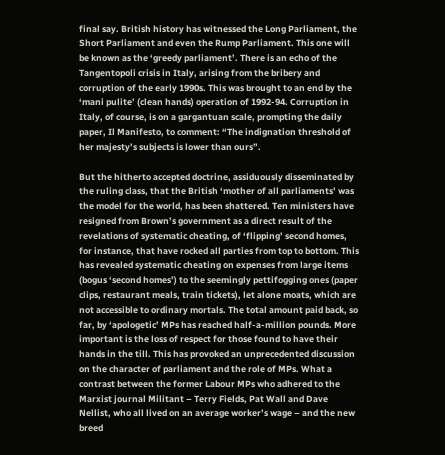final say. British history has witnessed the Long Parliament, the Short Parliament and even the Rump Parliament. This one will be known as the ‘greedy parliament’. There is an echo of the Tangentopoli crisis in Italy, arising from the bribery and corruption of the early 1990s. This was brought to an end by the ‘mani pulite’ (clean hands) operation of 1992-94. Corruption in Italy, of course, is on a gargantuan scale, prompting the daily paper, Il Manifesto, to comment: “The indignation threshold of her majesty’s subjects is lower than ours”.

But the hitherto accepted doctrine, assiduously disseminated by the ruling class, that the British ‘mother of all parliaments’ was the model for the world, has been shattered. Ten ministers have resigned from Brown’s government as a direct result of the revelations of systematic cheating, of ‘flipping’ second homes, for instance, that have rocked all parties from top to bottom. This has revealed systematic cheating on expenses from large items (bogus ‘second homes’) to the seemingly pettifogging ones (paper clips, restaurant meals, train tickets), let alone moats, which are not accessible to ordinary mortals. The total amount paid back, so far, by ‘apologetic’ MPs has reached half-a-million pounds. More important is the loss of respect for those found to have their hands in the till. This has provoked an unprecedented discussion on the character of parliament and the role of MPs. What a contrast between the former Labour MPs who adhered to the Marxist journal Militant – Terry Fields, Pat Wall and Dave Nellist, who all lived on an average worker’s wage – and the new breed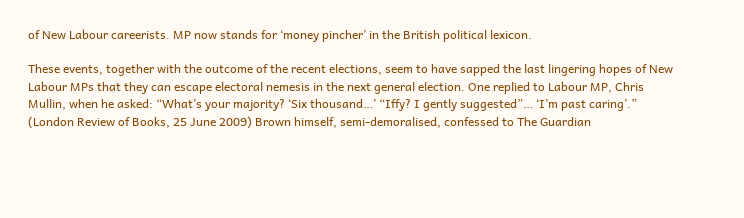of New Labour careerists. MP now stands for ‘money pincher’ in the British political lexicon.

These events, together with the outcome of the recent elections, seem to have sapped the last lingering hopes of New Labour MPs that they can escape electoral nemesis in the next general election. One replied to Labour MP, Chris Mullin, when he asked: “What’s your majority? ‘Six thousand…’ “Iffy? I gently suggested”… ‘I’m past caring’.” (London Review of Books, 25 June 2009) Brown himself, semi-demoralised, confessed to The Guardian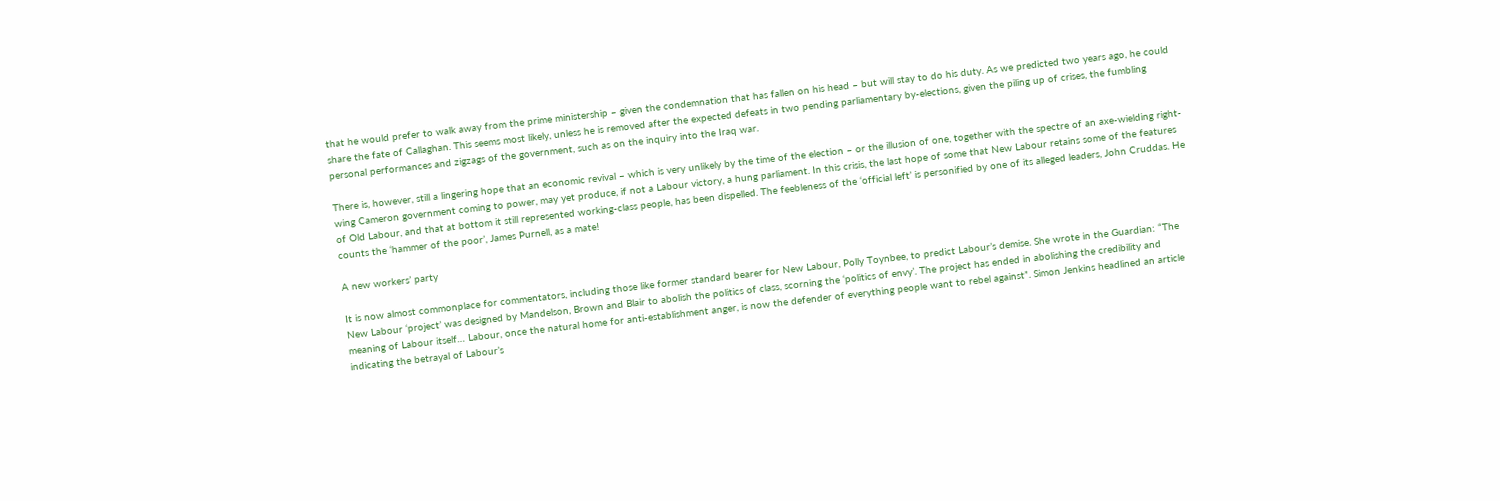that he would prefer to walk away from the prime ministership – given the condemnation that has fallen on his head – but will stay to do his duty. As we predicted two years ago, he could share the fate of Callaghan. This seems most likely, unless he is removed after the expected defeats in two pending parliamentary by-elections, given the piling up of crises, the fumbling personal performances and zigzags of the government, such as on the inquiry into the Iraq war.

There is, however, still a lingering hope that an economic revival – which is very unlikely by the time of the election – or the illusion of one, together with the spectre of an axe-wielding right-wing Cameron government coming to power, may yet produce, if not a Labour victory, a hung parliament. In this crisis, the last hope of some that New Labour retains some of the features of Old Labour, and that at bottom it still represented working-class people, has been dispelled. The feebleness of the ‘official left’ is personified by one of its alleged leaders, John Cruddas. He counts the ‘hammer of the poor’, James Purnell, as a mate!

A new workers’ party

It is now almost commonplace for commentators, including those like former standard bearer for New Labour, Polly Toynbee, to predict Labour’s demise. She wrote in the Guardian: “The New Labour ‘project’ was designed by Mandelson, Brown and Blair to abolish the politics of class, scorning the ‘politics of envy’. The project has ended in abolishing the credibility and meaning of Labour itself… Labour, once the natural home for anti-establishment anger, is now the defender of everything people want to rebel against”. Simon Jenkins headlined an article indicating the betrayal of Labour’s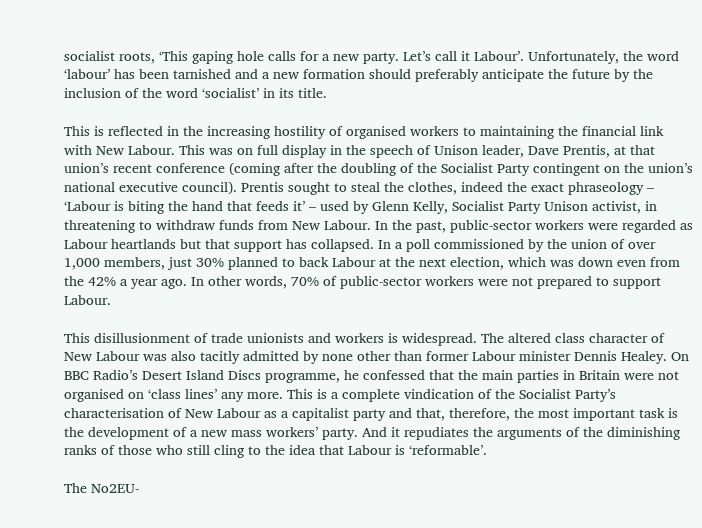socialist roots, ‘This gaping hole calls for a new party. Let’s call it Labour’. Unfortunately, the word ‘labour’ has been tarnished and a new formation should preferably anticipate the future by the inclusion of the word ‘socialist’ in its title.

This is reflected in the increasing hostility of organised workers to maintaining the financial link with New Labour. This was on full display in the speech of Unison leader, Dave Prentis, at that union’s recent conference (coming after the doubling of the Socialist Party contingent on the union’s national executive council). Prentis sought to steal the clothes, indeed the exact phraseology – ‘Labour is biting the hand that feeds it’ – used by Glenn Kelly, Socialist Party Unison activist, in threatening to withdraw funds from New Labour. In the past, public-sector workers were regarded as Labour heartlands but that support has collapsed. In a poll commissioned by the union of over 1,000 members, just 30% planned to back Labour at the next election, which was down even from the 42% a year ago. In other words, 70% of public-sector workers were not prepared to support Labour.

This disillusionment of trade unionists and workers is widespread. The altered class character of New Labour was also tacitly admitted by none other than former Labour minister Dennis Healey. On BBC Radio’s Desert Island Discs programme, he confessed that the main parties in Britain were not organised on ‘class lines’ any more. This is a complete vindication of the Socialist Party’s characterisation of New Labour as a capitalist party and that, therefore, the most important task is the development of a new mass workers’ party. And it repudiates the arguments of the diminishing ranks of those who still cling to the idea that Labour is ‘reformable’.

The No2EU-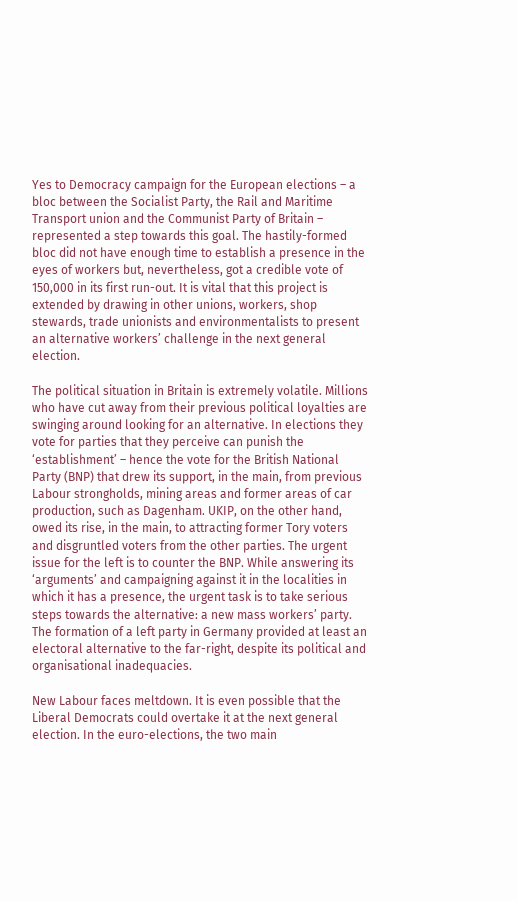Yes to Democracy campaign for the European elections – a bloc between the Socialist Party, the Rail and Maritime Transport union and the Communist Party of Britain – represented a step towards this goal. The hastily-formed bloc did not have enough time to establish a presence in the eyes of workers but, nevertheless, got a credible vote of 150,000 in its first run-out. It is vital that this project is extended by drawing in other unions, workers, shop stewards, trade unionists and environmentalists to present an alternative workers’ challenge in the next general election.

The political situation in Britain is extremely volatile. Millions who have cut away from their previous political loyalties are swinging around looking for an alternative. In elections they vote for parties that they perceive can punish the ‘establishment’ – hence the vote for the British National Party (BNP) that drew its support, in the main, from previous Labour strongholds, mining areas and former areas of car production, such as Dagenham. UKIP, on the other hand, owed its rise, in the main, to attracting former Tory voters and disgruntled voters from the other parties. The urgent issue for the left is to counter the BNP. While answering its ‘arguments’ and campaigning against it in the localities in which it has a presence, the urgent task is to take serious steps towards the alternative: a new mass workers’ party. The formation of a left party in Germany provided at least an electoral alternative to the far-right, despite its political and organisational inadequacies.

New Labour faces meltdown. It is even possible that the Liberal Democrats could overtake it at the next general election. In the euro-elections, the two main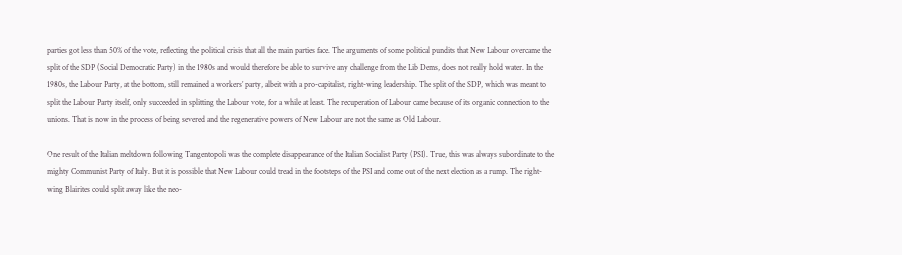parties got less than 50% of the vote, reflecting the political crisis that all the main parties face. The arguments of some political pundits that New Labour overcame the split of the SDP (Social Democratic Party) in the 1980s and would therefore be able to survive any challenge from the Lib Dems, does not really hold water. In the 1980s, the Labour Party, at the bottom, still remained a workers’ party, albeit with a pro-capitalist, right-wing leadership. The split of the SDP, which was meant to split the Labour Party itself, only succeeded in splitting the Labour vote, for a while at least. The recuperation of Labour came because of its organic connection to the unions. That is now in the process of being severed and the regenerative powers of New Labour are not the same as Old Labour.

One result of the Italian meltdown following Tangentopoli was the complete disappearance of the Italian Socialist Party (PSI). True, this was always subordinate to the mighty Communist Party of Italy. But it is possible that New Labour could tread in the footsteps of the PSI and come out of the next election as a rump. The right-wing Blairites could split away like the neo-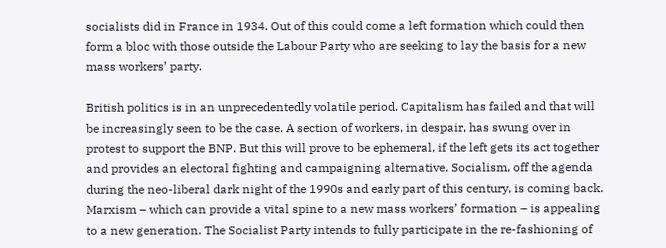socialists did in France in 1934. Out of this could come a left formation which could then form a bloc with those outside the Labour Party who are seeking to lay the basis for a new mass workers’ party.

British politics is in an unprecedentedly volatile period. Capitalism has failed and that will be increasingly seen to be the case. A section of workers, in despair, has swung over in protest to support the BNP. But this will prove to be ephemeral, if the left gets its act together and provides an electoral fighting and campaigning alternative. Socialism, off the agenda during the neo-liberal dark night of the 1990s and early part of this century, is coming back. Marxism – which can provide a vital spine to a new mass workers’ formation – is appealing to a new generation. The Socialist Party intends to fully participate in the re-fashioning of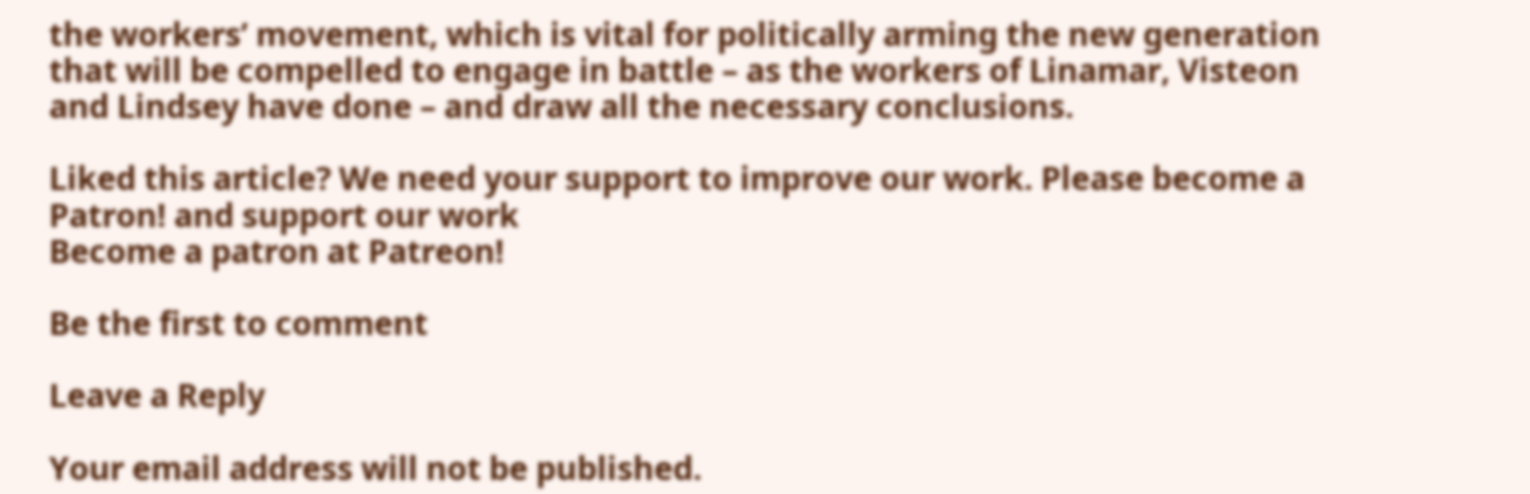the workers’ movement, which is vital for politically arming the new generation that will be compelled to engage in battle – as the workers of Linamar, Visteon and Lindsey have done – and draw all the necessary conclusions.

Liked this article? We need your support to improve our work. Please become a Patron! and support our work
Become a patron at Patreon!

Be the first to comment

Leave a Reply

Your email address will not be published.